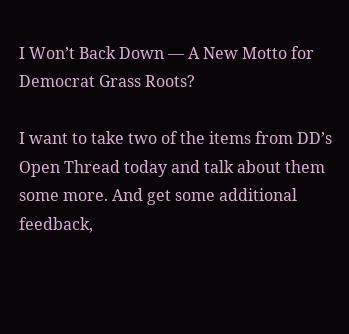I Won’t Back Down — A New Motto for Democrat Grass Roots?

I want to take two of the items from DD’s Open Thread today and talk about them some more. And get some additional feedback,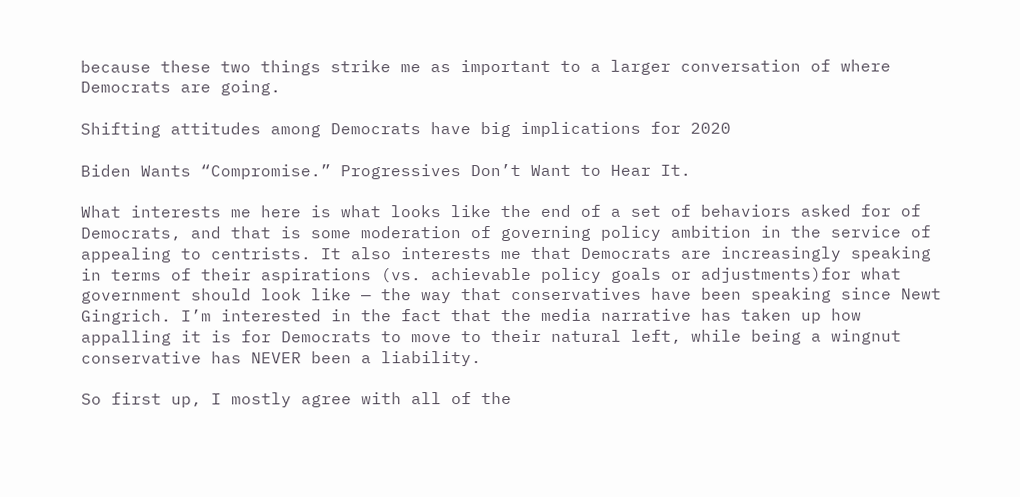because these two things strike me as important to a larger conversation of where Democrats are going.

Shifting attitudes among Democrats have big implications for 2020

Biden Wants “Compromise.” Progressives Don’t Want to Hear It.

What interests me here is what looks like the end of a set of behaviors asked for of Democrats, and that is some moderation of governing policy ambition in the service of appealing to centrists. It also interests me that Democrats are increasingly speaking in terms of their aspirations (vs. achievable policy goals or adjustments)for what government should look like — the way that conservatives have been speaking since Newt Gingrich. I’m interested in the fact that the media narrative has taken up how appalling it is for Democrats to move to their natural left, while being a wingnut conservative has NEVER been a liability.

So first up, I mostly agree with all of the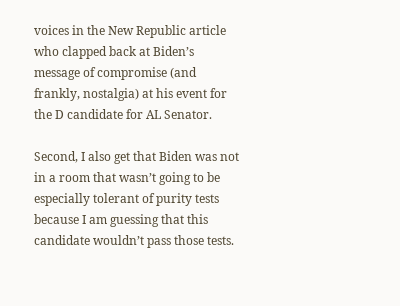voices in the New Republic article who clapped back at Biden’s message of compromise (and frankly, nostalgia) at his event for the D candidate for AL Senator.

Second, I also get that Biden was not in a room that wasn’t going to be especially tolerant of purity tests because I am guessing that this candidate wouldn’t pass those tests.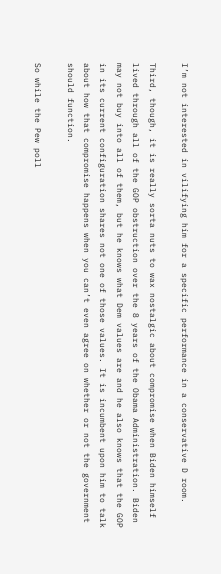I’m not interested in vilifying him for a specific performance in a conservative D room.

Third, though, it is really sorta nuts to wax nostalgic about compromise when Biden himself lived through all of the GOP obstruction over the 8 years of the Obama Administration. Biden may not buy into all of them, but he knows what Dem values are and he also knows that the GOP in its current configuration shares not one of those values. It is incumbent upon him to talk about how that compromise happens when you can’t even agree on whether or not the government should function.

So while the Pew poll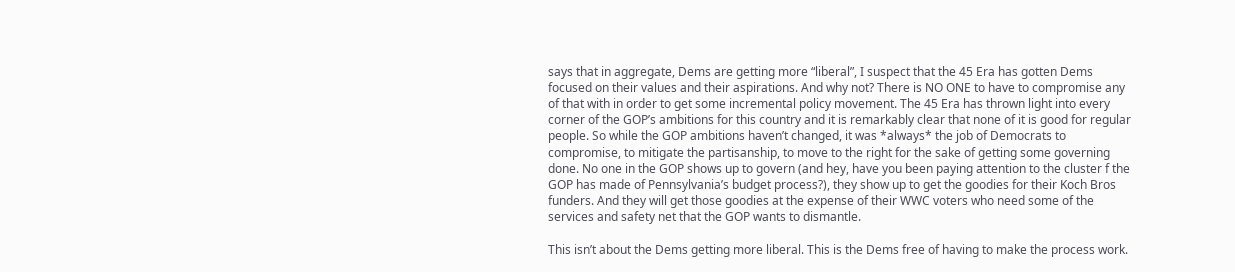says that in aggregate, Dems are getting more “liberal”, I suspect that the 45 Era has gotten Dems focused on their values and their aspirations. And why not? There is NO ONE to have to compromise any of that with in order to get some incremental policy movement. The 45 Era has thrown light into every corner of the GOP’s ambitions for this country and it is remarkably clear that none of it is good for regular people. So while the GOP ambitions haven’t changed, it was *always* the job of Democrats to compromise, to mitigate the partisanship, to move to the right for the sake of getting some governing done. No one in the GOP shows up to govern (and hey, have you been paying attention to the cluster f the GOP has made of Pennsylvania’s budget process?), they show up to get the goodies for their Koch Bros funders. And they will get those goodies at the expense of their WWC voters who need some of the services and safety net that the GOP wants to dismantle.

This isn’t about the Dems getting more liberal. This is the Dems free of having to make the process work.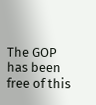The GOP has been free of this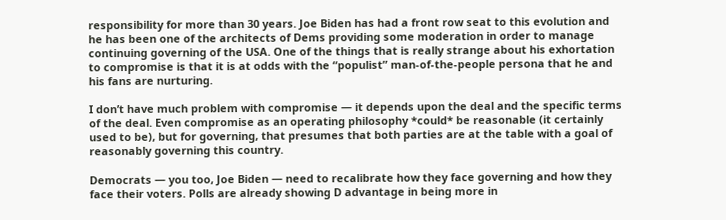responsibility for more than 30 years. Joe Biden has had a front row seat to this evolution and he has been one of the architects of Dems providing some moderation in order to manage continuing governing of the USA. One of the things that is really strange about his exhortation to compromise is that it is at odds with the “populist” man-of-the-people persona that he and his fans are nurturing.

I don’t have much problem with compromise — it depends upon the deal and the specific terms of the deal. Even compromise as an operating philosophy *could* be reasonable (it certainly used to be), but for governing, that presumes that both parties are at the table with a goal of reasonably governing this country.

Democrats — you too, Joe Biden — need to recalibrate how they face governing and how they face their voters. Polls are already showing D advantage in being more in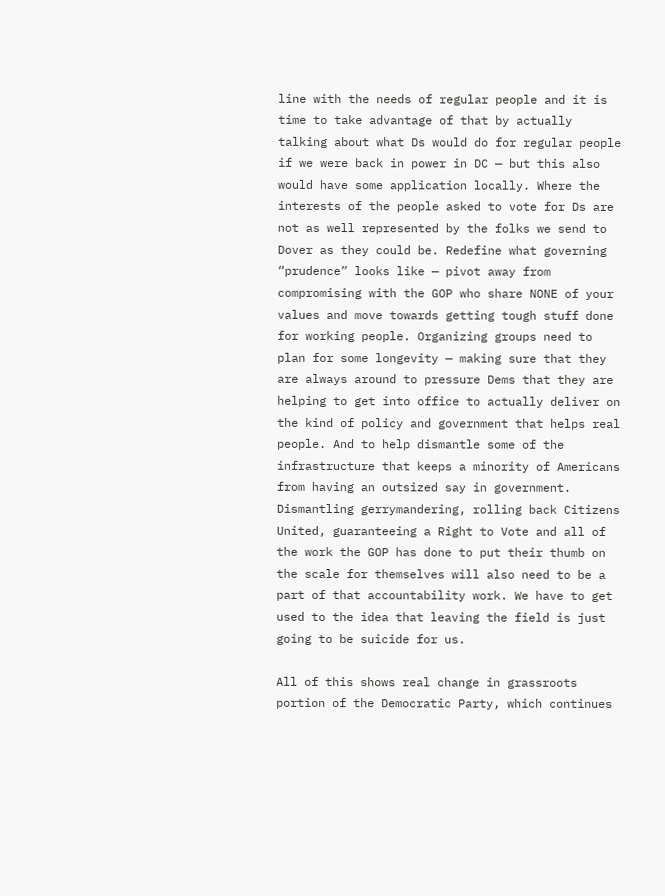line with the needs of regular people and it is time to take advantage of that by actually talking about what Ds would do for regular people if we were back in power in DC — but this also would have some application locally. Where the interests of the people asked to vote for Ds are not as well represented by the folks we send to Dover as they could be. Redefine what governing “prudence” looks like — pivot away from compromising with the GOP who share NONE of your values and move towards getting tough stuff done for working people. Organizing groups need to plan for some longevity — making sure that they are always around to pressure Dems that they are helping to get into office to actually deliver on the kind of policy and government that helps real people. And to help dismantle some of the infrastructure that keeps a minority of Americans from having an outsized say in government. Dismantling gerrymandering, rolling back Citizens United, guaranteeing a Right to Vote and all of the work the GOP has done to put their thumb on the scale for themselves will also need to be a part of that accountability work. We have to get used to the idea that leaving the field is just going to be suicide for us.

All of this shows real change in grassroots portion of the Democratic Party, which continues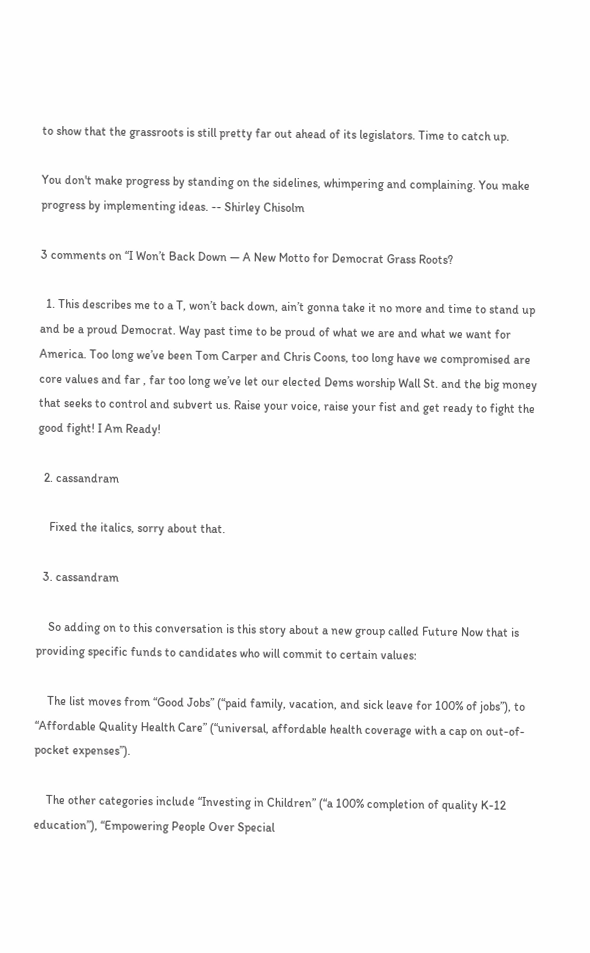to show that the grassroots is still pretty far out ahead of its legislators. Time to catch up.

You don't make progress by standing on the sidelines, whimpering and complaining. You make progress by implementing ideas. -- Shirley Chisolm

3 comments on “I Won’t Back Down — A New Motto for Democrat Grass Roots?

  1. This describes me to a T, won’t back down, ain’t gonna take it no more and time to stand up and be a proud Democrat. Way past time to be proud of what we are and what we want for America. Too long we’ve been Tom Carper and Chris Coons, too long have we compromised are core values and far , far too long we’ve let our elected Dems worship Wall St. and the big money that seeks to control and subvert us. Raise your voice, raise your fist and get ready to fight the good fight! I Am Ready!

  2. cassandram

    Fixed the italics, sorry about that.

  3. cassandram

    So adding on to this conversation is this story about a new group called Future Now that is providing specific funds to candidates who will commit to certain values:

    The list moves from “Good Jobs” (“paid family, vacation, and sick leave for 100% of jobs”), to “Affordable Quality Health Care” (“universal, affordable health coverage with a cap on out-of-pocket expenses”).

    The other categories include “Investing in Children” (“a 100% completion of quality K-12 education”), “Empowering People Over Special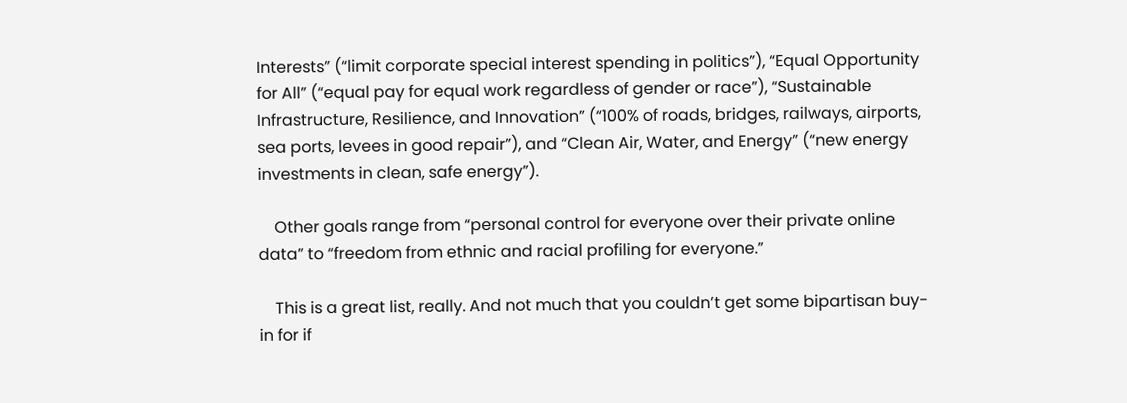Interests” (“limit corporate special interest spending in politics”), “Equal Opportunity for All” (“equal pay for equal work regardless of gender or race”), “Sustainable Infrastructure, Resilience, and Innovation” (“100% of roads, bridges, railways, airports, sea ports, levees in good repair”), and “Clean Air, Water, and Energy” (“new energy investments in clean, safe energy”).

    Other goals range from “personal control for everyone over their private online data” to “freedom from ethnic and racial profiling for everyone.”

    This is a great list, really. And not much that you couldn’t get some bipartisan buy-in for if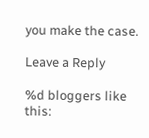you make the case.

Leave a Reply

%d bloggers like this: